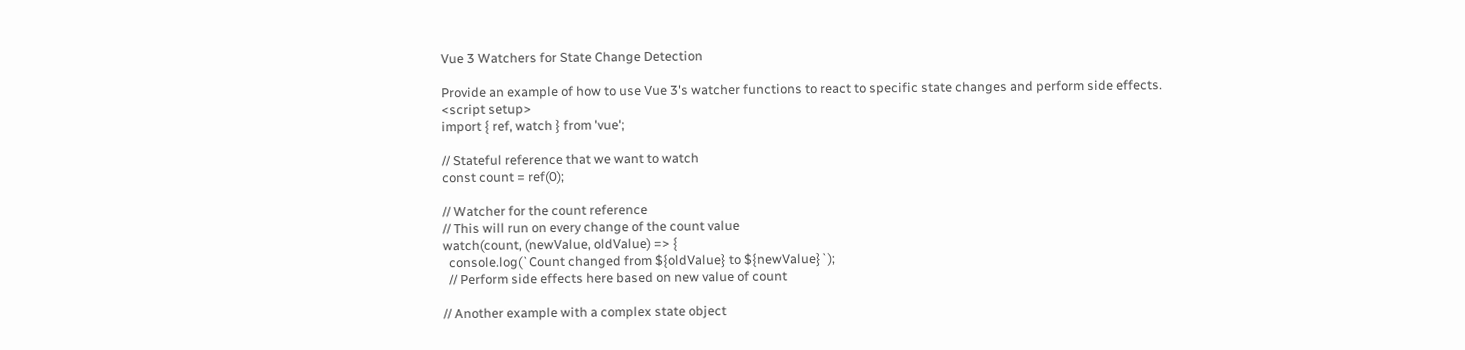Vue 3 Watchers for State Change Detection

Provide an example of how to use Vue 3's watcher functions to react to specific state changes and perform side effects.
<script setup>
import { ref, watch } from 'vue';

// Stateful reference that we want to watch
const count = ref(0);

// Watcher for the count reference
// This will run on every change of the count value
watch(count, (newValue, oldValue) => {
  console.log(`Count changed from ${oldValue} to ${newValue}`);
  // Perform side effects here based on new value of count

// Another example with a complex state object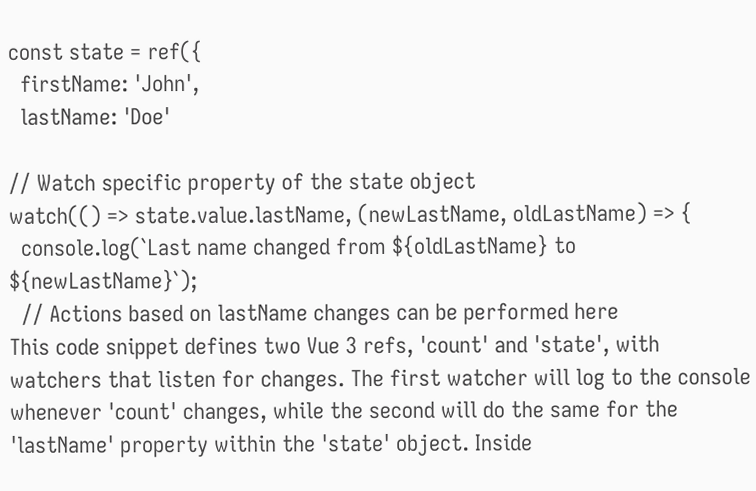const state = ref({
  firstName: 'John',
  lastName: 'Doe'

// Watch specific property of the state object
watch(() => state.value.lastName, (newLastName, oldLastName) => {
  console.log(`Last name changed from ${oldLastName} to ${newLastName}`);
  // Actions based on lastName changes can be performed here
This code snippet defines two Vue 3 refs, 'count' and 'state', with watchers that listen for changes. The first watcher will log to the console whenever 'count' changes, while the second will do the same for the 'lastName' property within the 'state' object. Inside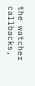the watcher callbacks,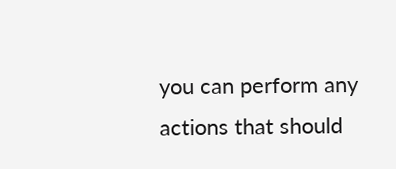you can perform any actions that should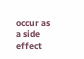occur as a side effect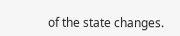of the state changes.